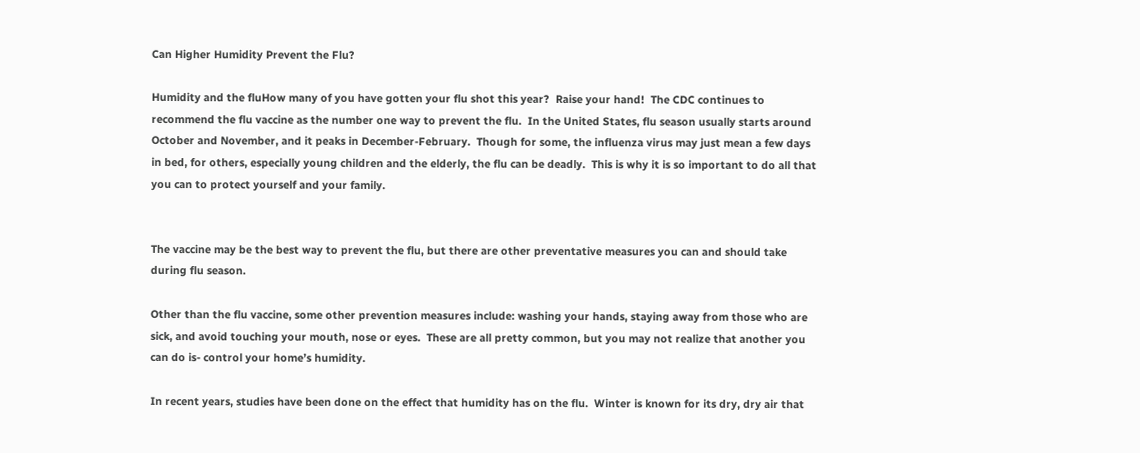Can Higher Humidity Prevent the Flu?

Humidity and the fluHow many of you have gotten your flu shot this year?  Raise your hand!  The CDC continues to recommend the flu vaccine as the number one way to prevent the flu.  In the United States, flu season usually starts around October and November, and it peaks in December-February.  Though for some, the influenza virus may just mean a few days in bed, for others, especially young children and the elderly, the flu can be deadly.  This is why it is so important to do all that you can to protect yourself and your family.


The vaccine may be the best way to prevent the flu, but there are other preventative measures you can and should take during flu season.

Other than the flu vaccine, some other prevention measures include: washing your hands, staying away from those who are sick, and avoid touching your mouth, nose or eyes.  These are all pretty common, but you may not realize that another you can do is- control your home’s humidity.

In recent years, studies have been done on the effect that humidity has on the flu.  Winter is known for its dry, dry air that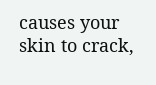causes your skin to crack,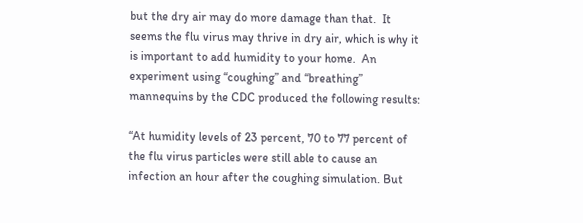but the dry air may do more damage than that.  It seems the flu virus may thrive in dry air, which is why it is important to add humidity to your home.  An experiment using “coughing” and “breathing” mannequins by the CDC produced the following results:

“At humidity levels of 23 percent, 70 to 77 percent of the flu virus particles were still able to cause an infection an hour after the coughing simulation. But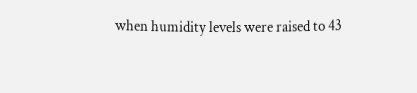when humidity levels were raised to 43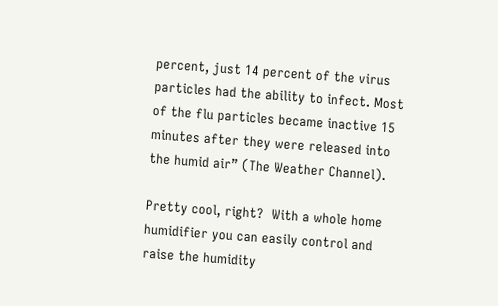percent, just 14 percent of the virus particles had the ability to infect. Most of the flu particles became inactive 15 minutes after they were released into the humid air” (The Weather Channel).

Pretty cool, right?  With a whole home humidifier you can easily control and raise the humidity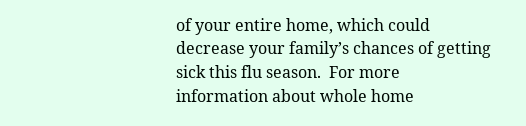of your entire home, which could decrease your family’s chances of getting sick this flu season.  For more information about whole home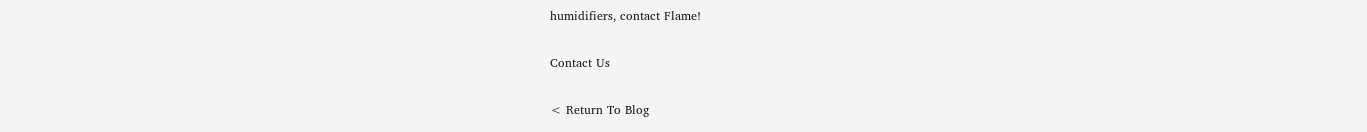humidifiers, contact Flame!

Contact Us

< Return To Blog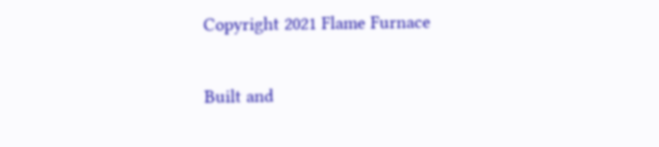Copyright 2021 Flame Furnace

Built and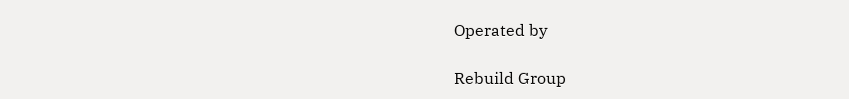Operated by

Rebuild Group